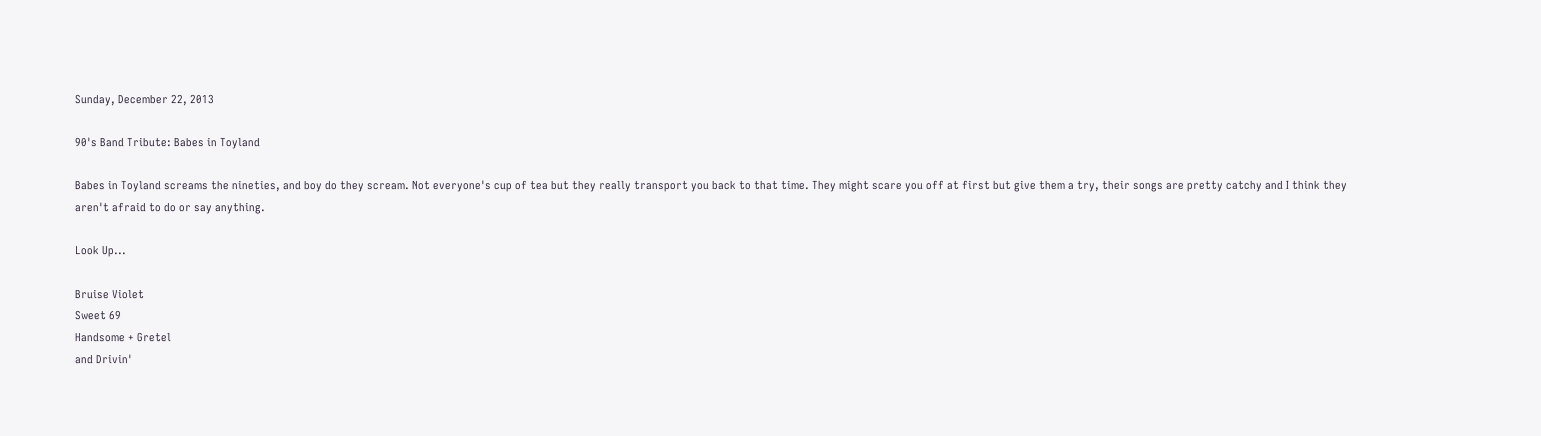Sunday, December 22, 2013

90's Band Tribute: Babes in Toyland

Babes in Toyland screams the nineties, and boy do they scream. Not everyone's cup of tea but they really transport you back to that time. They might scare you off at first but give them a try, their songs are pretty catchy and I think they aren't afraid to do or say anything.

Look Up...

Bruise Violet
Sweet 69
Handsome + Gretel
and Drivin'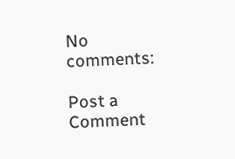No comments:

Post a Comment